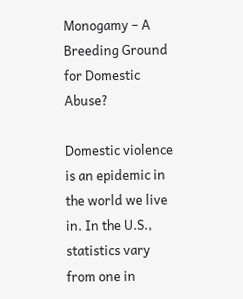Monogamy – A Breeding Ground for Domestic Abuse?

Domestic violence is an epidemic in the world we live in. In the U.S., statistics vary from one in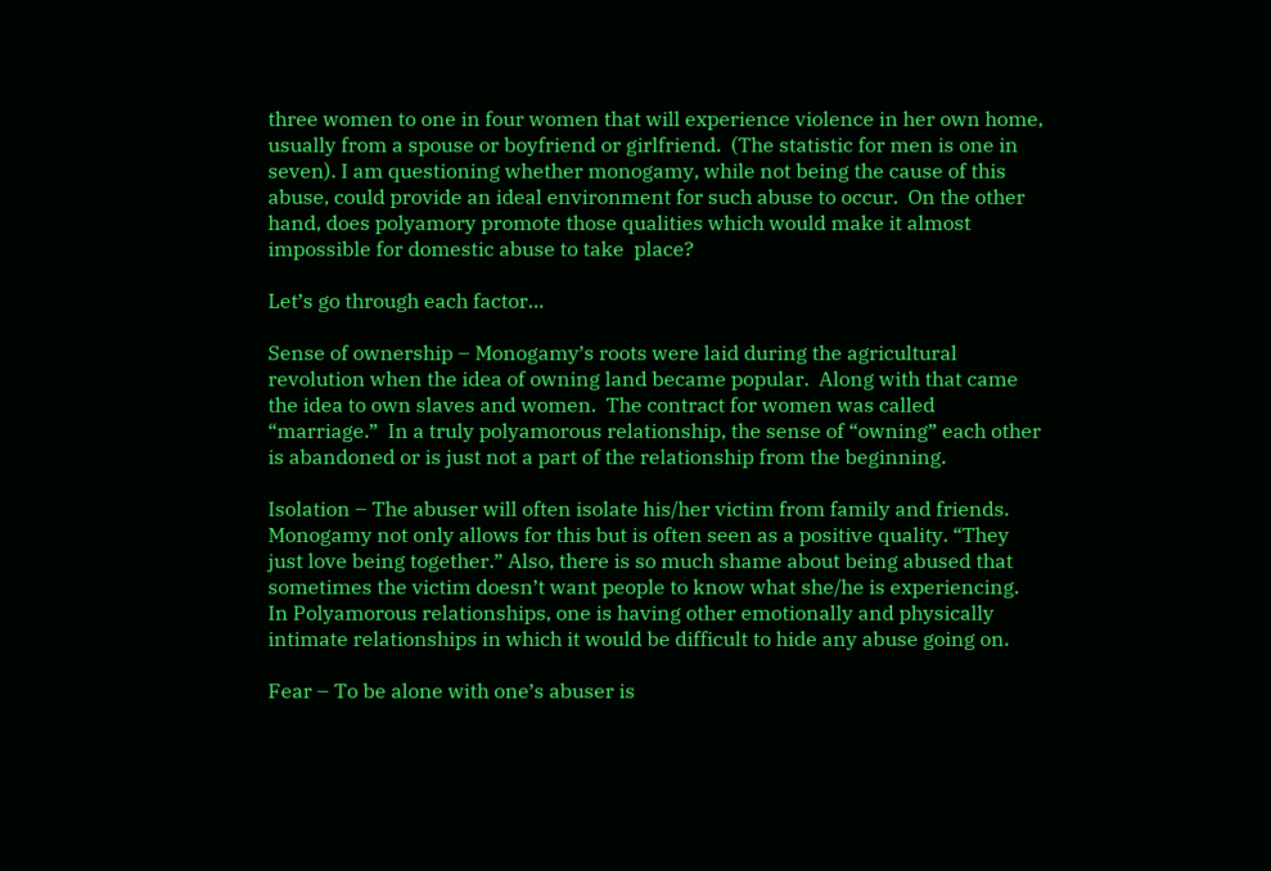three women to one in four women that will experience violence in her own home, usually from a spouse or boyfriend or girlfriend.  (The statistic for men is one in seven). I am questioning whether monogamy, while not being the cause of this abuse, could provide an ideal environment for such abuse to occur.  On the other hand, does polyamory promote those qualities which would make it almost impossible for domestic abuse to take  place?

Let’s go through each factor…

Sense of ownership – Monogamy’s roots were laid during the agricultural revolution when the idea of owning land became popular.  Along with that came the idea to own slaves and women.  The contract for women was called “marriage.”  In a truly polyamorous relationship, the sense of “owning” each other is abandoned or is just not a part of the relationship from the beginning.

Isolation – The abuser will often isolate his/her victim from family and friends. Monogamy not only allows for this but is often seen as a positive quality. “They just love being together.” Also, there is so much shame about being abused that sometimes the victim doesn’t want people to know what she/he is experiencing.  In Polyamorous relationships, one is having other emotionally and physically intimate relationships in which it would be difficult to hide any abuse going on.

Fear – To be alone with one’s abuser is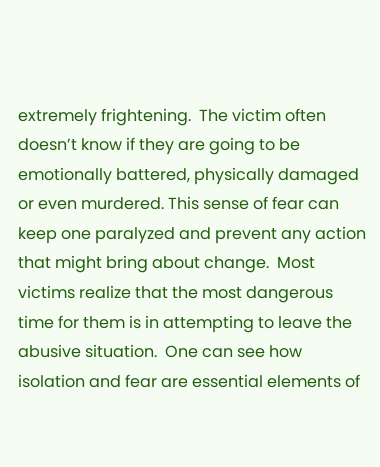extremely frightening.  The victim often doesn’t know if they are going to be emotionally battered, physically damaged or even murdered. This sense of fear can keep one paralyzed and prevent any action that might bring about change.  Most victims realize that the most dangerous time for them is in attempting to leave the abusive situation.  One can see how isolation and fear are essential elements of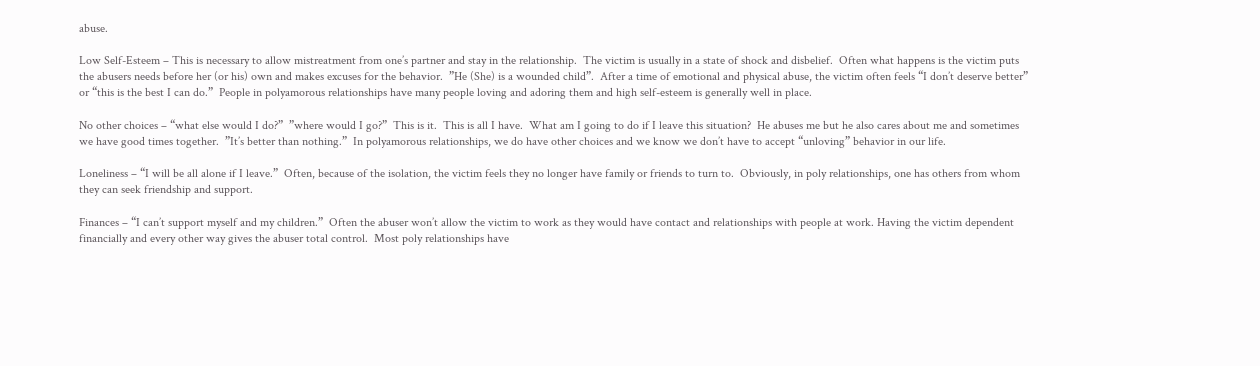abuse.

Low Self-Esteem – This is necessary to allow mistreatment from one’s partner and stay in the relationship.  The victim is usually in a state of shock and disbelief.  Often what happens is the victim puts the abusers needs before her (or his) own and makes excuses for the behavior.  ”He (She) is a wounded child”.  After a time of emotional and physical abuse, the victim often feels “I don’t deserve better” or “this is the best I can do.”  People in polyamorous relationships have many people loving and adoring them and high self-esteem is generally well in place.

No other choices – “what else would I do?”  ”where would I go?”  This is it.  This is all I have.  What am I going to do if I leave this situation?  He abuses me but he also cares about me and sometimes we have good times together.  ”It’s better than nothing.”  In polyamorous relationships, we do have other choices and we know we don’t have to accept “unloving” behavior in our life.

Loneliness – “I will be all alone if I leave.”  Often, because of the isolation, the victim feels they no longer have family or friends to turn to.  Obviously, in poly relationships, one has others from whom they can seek friendship and support.

Finances – “I can’t support myself and my children.”  Often the abuser won’t allow the victim to work as they would have contact and relationships with people at work. Having the victim dependent financially and every other way gives the abuser total control.  Most poly relationships have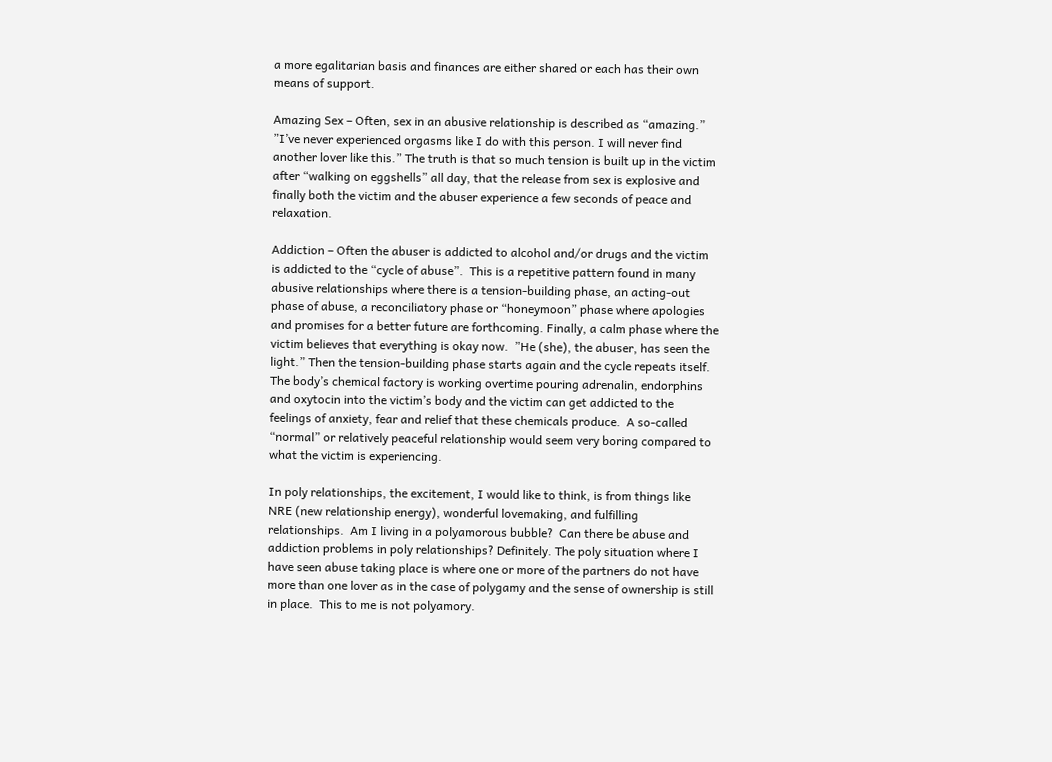a more egalitarian basis and finances are either shared or each has their own means of support.

Amazing Sex – Often, sex in an abusive relationship is described as “amazing.”  ”I’ve never experienced orgasms like I do with this person. I will never find another lover like this.” The truth is that so much tension is built up in the victim after “walking on eggshells” all day, that the release from sex is explosive and finally both the victim and the abuser experience a few seconds of peace and relaxation.

Addiction – Often the abuser is addicted to alcohol and/or drugs and the victim is addicted to the “cycle of abuse”.  This is a repetitive pattern found in many abusive relationships where there is a tension-building phase, an acting-out phase of abuse, a reconciliatory phase or “honeymoon” phase where apologies and promises for a better future are forthcoming. Finally, a calm phase where the victim believes that everything is okay now.  ”He (she), the abuser, has seen the light.” Then the tension-building phase starts again and the cycle repeats itself.  The body’s chemical factory is working overtime pouring adrenalin, endorphins and oxytocin into the victim’s body and the victim can get addicted to the feelings of anxiety, fear and relief that these chemicals produce.  A so-called “normal” or relatively peaceful relationship would seem very boring compared to what the victim is experiencing.

In poly relationships, the excitement, I would like to think, is from things like NRE (new relationship energy), wonderful lovemaking, and fulfilling relationships.  Am I living in a polyamorous bubble?  Can there be abuse and addiction problems in poly relationships? Definitely. The poly situation where I have seen abuse taking place is where one or more of the partners do not have more than one lover as in the case of polygamy and the sense of ownership is still in place.  This to me is not polyamory.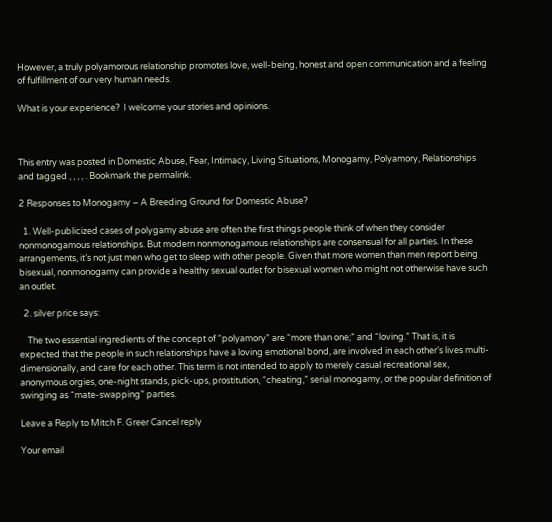However, a truly polyamorous relationship promotes love, well-being, honest and open communication and a feeling of fulfillment of our very human needs.

What is your experience?  I welcome your stories and opinions.



This entry was posted in Domestic Abuse, Fear, Intimacy, Living Situations, Monogamy, Polyamory, Relationships and tagged , , , , . Bookmark the permalink.

2 Responses to Monogamy – A Breeding Ground for Domestic Abuse?

  1. Well-publicized cases of polygamy abuse are often the first things people think of when they consider nonmonogamous relationships. But modern nonmonogamous relationships are consensual for all parties. In these arrangements, it’s not just men who get to sleep with other people. Given that more women than men report being bisexual, nonmonogamy can provide a healthy sexual outlet for bisexual women who might not otherwise have such an outlet.

  2. silver price says:

    The two essential ingredients of the concept of “polyamory” are “more than one;” and “loving.” That is, it is expected that the people in such relationships have a loving emotional bond, are involved in each other’s lives multi-dimensionally, and care for each other. This term is not intended to apply to merely casual recreational sex, anonymous orgies, one-night stands, pick-ups, prostitution, “cheating,” serial monogamy, or the popular definition of swinging as “mate-swapping” parties.

Leave a Reply to Mitch F. Greer Cancel reply

Your email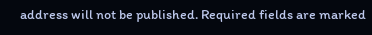address will not be published. Required fields are marked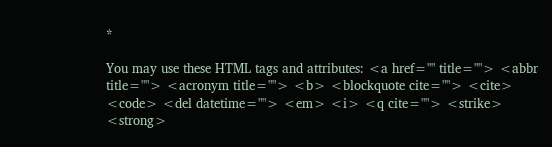*

You may use these HTML tags and attributes: <a href="" title=""> <abbr title=""> <acronym title=""> <b> <blockquote cite=""> <cite> <code> <del datetime=""> <em> <i> <q cite=""> <strike> <strong>